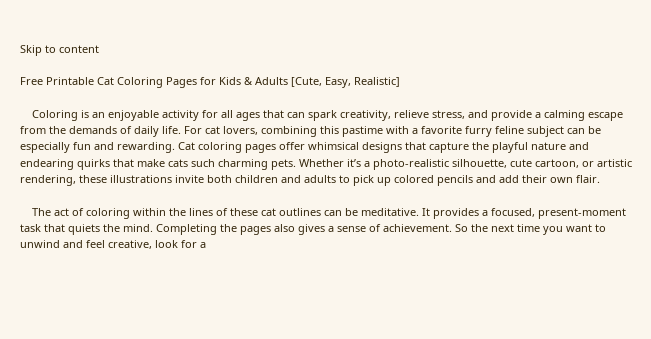Skip to content

Free Printable Cat Coloring Pages for Kids & Adults [Cute, Easy, Realistic]

    Coloring is an enjoyable activity for all ages that can spark creativity, relieve stress, and provide a calming escape from the demands of daily life. For cat lovers, combining this pastime with a favorite furry feline subject can be especially fun and rewarding. Cat coloring pages offer whimsical designs that capture the playful nature and endearing quirks that make cats such charming pets. Whether it’s a photo-realistic silhouette, cute cartoon, or artistic rendering, these illustrations invite both children and adults to pick up colored pencils and add their own flair.

    The act of coloring within the lines of these cat outlines can be meditative. It provides a focused, present-moment task that quiets the mind. Completing the pages also gives a sense of achievement. So the next time you want to unwind and feel creative, look for a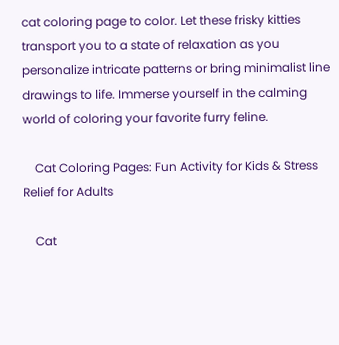cat coloring page to color. Let these frisky kitties transport you to a state of relaxation as you personalize intricate patterns or bring minimalist line drawings to life. Immerse yourself in the calming world of coloring your favorite furry feline.

    Cat Coloring Pages: Fun Activity for Kids & Stress Relief for Adults

    Cat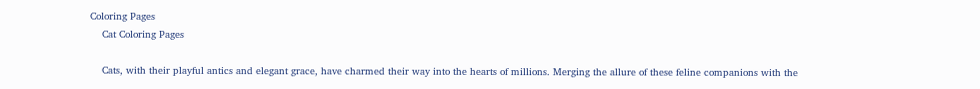Coloring Pages
    Cat Coloring Pages

    Cats, with their playful antics and elegant grace, have charmed their way into the hearts of millions. Merging the allure of these feline companions with the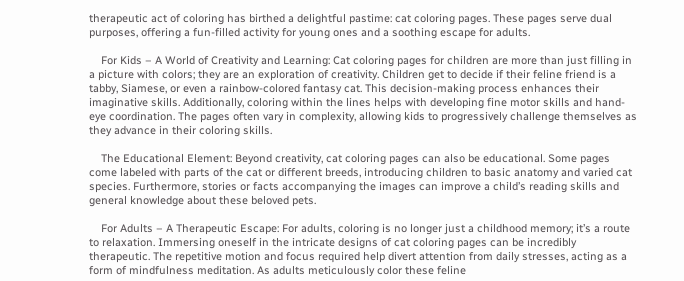therapeutic act of coloring has birthed a delightful pastime: cat coloring pages. These pages serve dual purposes, offering a fun-filled activity for young ones and a soothing escape for adults.

    For Kids – A World of Creativity and Learning: Cat coloring pages for children are more than just filling in a picture with colors; they are an exploration of creativity. Children get to decide if their feline friend is a tabby, Siamese, or even a rainbow-colored fantasy cat. This decision-making process enhances their imaginative skills. Additionally, coloring within the lines helps with developing fine motor skills and hand-eye coordination. The pages often vary in complexity, allowing kids to progressively challenge themselves as they advance in their coloring skills.

    The Educational Element: Beyond creativity, cat coloring pages can also be educational. Some pages come labeled with parts of the cat or different breeds, introducing children to basic anatomy and varied cat species. Furthermore, stories or facts accompanying the images can improve a child’s reading skills and general knowledge about these beloved pets.

    For Adults – A Therapeutic Escape: For adults, coloring is no longer just a childhood memory; it’s a route to relaxation. Immersing oneself in the intricate designs of cat coloring pages can be incredibly therapeutic. The repetitive motion and focus required help divert attention from daily stresses, acting as a form of mindfulness meditation. As adults meticulously color these feline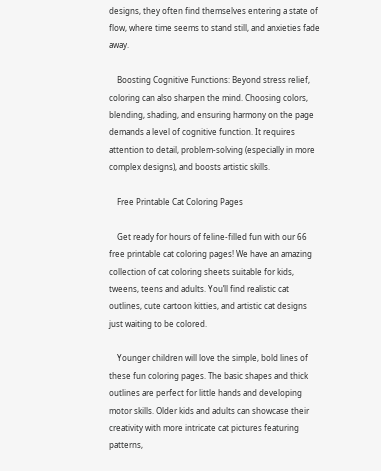designs, they often find themselves entering a state of flow, where time seems to stand still, and anxieties fade away.

    Boosting Cognitive Functions: Beyond stress relief, coloring can also sharpen the mind. Choosing colors, blending, shading, and ensuring harmony on the page demands a level of cognitive function. It requires attention to detail, problem-solving (especially in more complex designs), and boosts artistic skills.

    Free Printable Cat Coloring Pages

    Get ready for hours of feline-filled fun with our 66 free printable cat coloring pages! We have an amazing collection of cat coloring sheets suitable for kids, tweens, teens and adults. You’ll find realistic cat outlines, cute cartoon kitties, and artistic cat designs just waiting to be colored.

    Younger children will love the simple, bold lines of these fun coloring pages. The basic shapes and thick outlines are perfect for little hands and developing motor skills. Older kids and adults can showcase their creativity with more intricate cat pictures featuring patterns,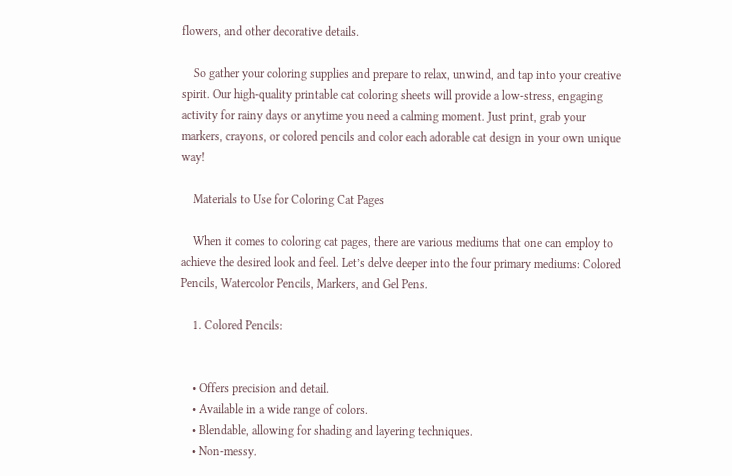flowers, and other decorative details.

    So gather your coloring supplies and prepare to relax, unwind, and tap into your creative spirit. Our high-quality printable cat coloring sheets will provide a low-stress, engaging activity for rainy days or anytime you need a calming moment. Just print, grab your markers, crayons, or colored pencils and color each adorable cat design in your own unique way!

    Materials to Use for Coloring Cat Pages

    When it comes to coloring cat pages, there are various mediums that one can employ to achieve the desired look and feel. Let’s delve deeper into the four primary mediums: Colored Pencils, Watercolor Pencils, Markers, and Gel Pens.

    1. Colored Pencils:


    • Offers precision and detail.
    • Available in a wide range of colors.
    • Blendable, allowing for shading and layering techniques.
    • Non-messy.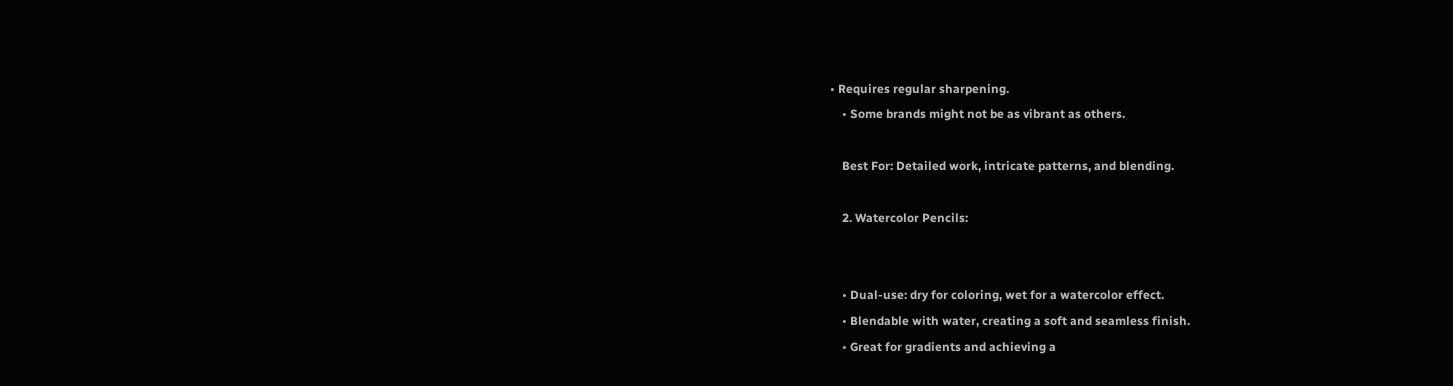• Requires regular sharpening.
    • Some brands might not be as vibrant as others.

    Best For: Detailed work, intricate patterns, and blending.

    2. Watercolor Pencils:


    • Dual-use: dry for coloring, wet for a watercolor effect.
    • Blendable with water, creating a soft and seamless finish.
    • Great for gradients and achieving a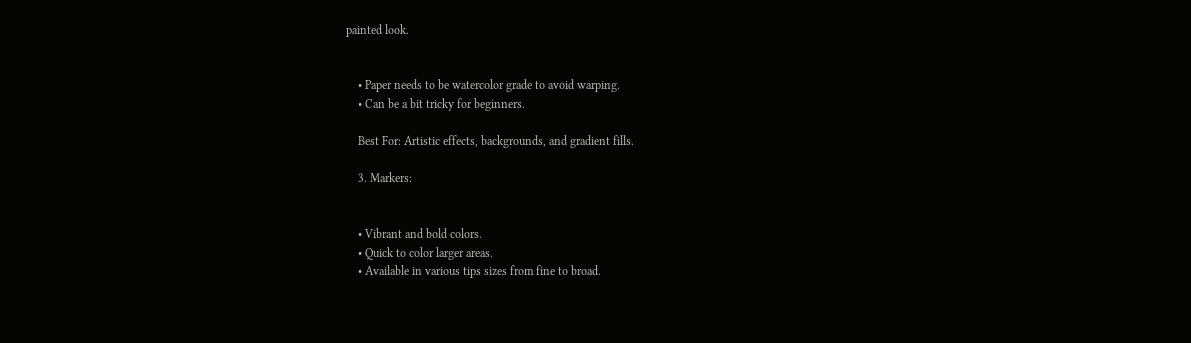painted look.


    • Paper needs to be watercolor grade to avoid warping.
    • Can be a bit tricky for beginners.

    Best For: Artistic effects, backgrounds, and gradient fills.

    3. Markers:


    • Vibrant and bold colors.
    • Quick to color larger areas.
    • Available in various tips sizes from fine to broad.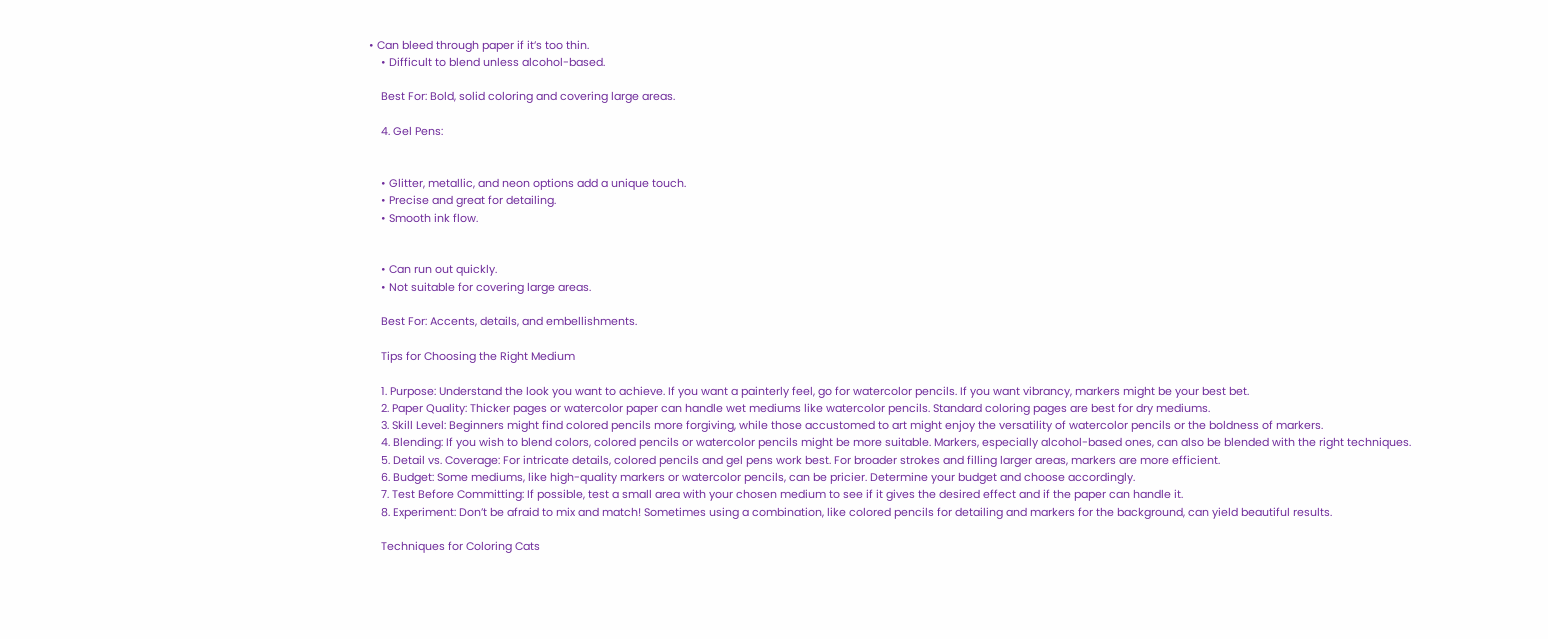• Can bleed through paper if it’s too thin.
    • Difficult to blend unless alcohol-based.

    Best For: Bold, solid coloring and covering large areas.

    4. Gel Pens:


    • Glitter, metallic, and neon options add a unique touch.
    • Precise and great for detailing.
    • Smooth ink flow.


    • Can run out quickly.
    • Not suitable for covering large areas.

    Best For: Accents, details, and embellishments.

    Tips for Choosing the Right Medium

    1. Purpose: Understand the look you want to achieve. If you want a painterly feel, go for watercolor pencils. If you want vibrancy, markers might be your best bet.
    2. Paper Quality: Thicker pages or watercolor paper can handle wet mediums like watercolor pencils. Standard coloring pages are best for dry mediums.
    3. Skill Level: Beginners might find colored pencils more forgiving, while those accustomed to art might enjoy the versatility of watercolor pencils or the boldness of markers.
    4. Blending: If you wish to blend colors, colored pencils or watercolor pencils might be more suitable. Markers, especially alcohol-based ones, can also be blended with the right techniques.
    5. Detail vs. Coverage: For intricate details, colored pencils and gel pens work best. For broader strokes and filling larger areas, markers are more efficient.
    6. Budget: Some mediums, like high-quality markers or watercolor pencils, can be pricier. Determine your budget and choose accordingly.
    7. Test Before Committing: If possible, test a small area with your chosen medium to see if it gives the desired effect and if the paper can handle it.
    8. Experiment: Don’t be afraid to mix and match! Sometimes using a combination, like colored pencils for detailing and markers for the background, can yield beautiful results.

    Techniques for Coloring Cats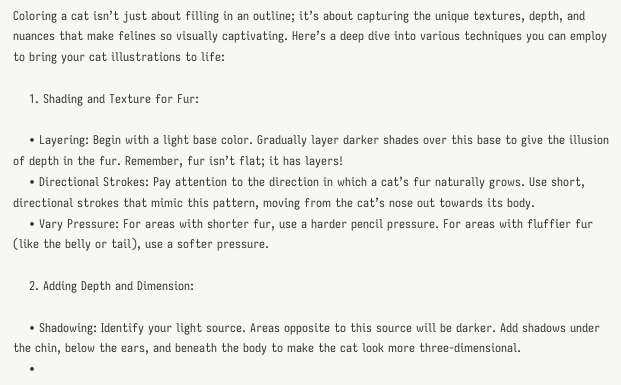Coloring a cat isn’t just about filling in an outline; it’s about capturing the unique textures, depth, and nuances that make felines so visually captivating. Here’s a deep dive into various techniques you can employ to bring your cat illustrations to life:

    1. Shading and Texture for Fur:

    • Layering: Begin with a light base color. Gradually layer darker shades over this base to give the illusion of depth in the fur. Remember, fur isn’t flat; it has layers!
    • Directional Strokes: Pay attention to the direction in which a cat’s fur naturally grows. Use short, directional strokes that mimic this pattern, moving from the cat’s nose out towards its body.
    • Vary Pressure: For areas with shorter fur, use a harder pencil pressure. For areas with fluffier fur (like the belly or tail), use a softer pressure.

    2. Adding Depth and Dimension:

    • Shadowing: Identify your light source. Areas opposite to this source will be darker. Add shadows under the chin, below the ears, and beneath the body to make the cat look more three-dimensional.
    •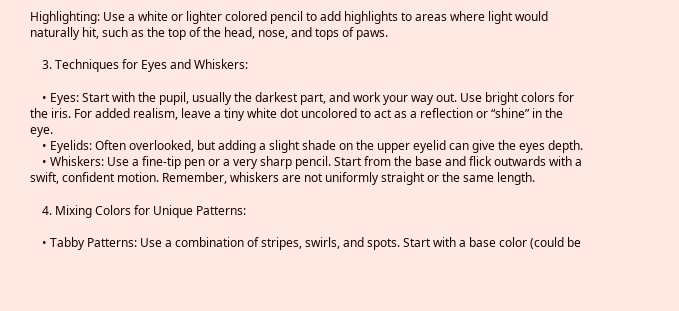Highlighting: Use a white or lighter colored pencil to add highlights to areas where light would naturally hit, such as the top of the head, nose, and tops of paws.

    3. Techniques for Eyes and Whiskers:

    • Eyes: Start with the pupil, usually the darkest part, and work your way out. Use bright colors for the iris. For added realism, leave a tiny white dot uncolored to act as a reflection or “shine” in the eye.
    • Eyelids: Often overlooked, but adding a slight shade on the upper eyelid can give the eyes depth.
    • Whiskers: Use a fine-tip pen or a very sharp pencil. Start from the base and flick outwards with a swift, confident motion. Remember, whiskers are not uniformly straight or the same length.

    4. Mixing Colors for Unique Patterns:

    • Tabby Patterns: Use a combination of stripes, swirls, and spots. Start with a base color (could be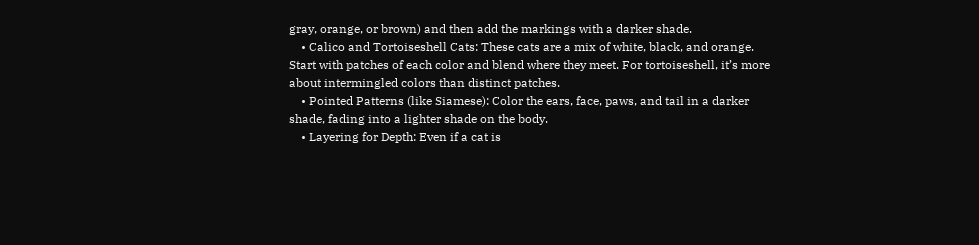gray, orange, or brown) and then add the markings with a darker shade.
    • Calico and Tortoiseshell Cats: These cats are a mix of white, black, and orange. Start with patches of each color and blend where they meet. For tortoiseshell, it’s more about intermingled colors than distinct patches.
    • Pointed Patterns (like Siamese): Color the ears, face, paws, and tail in a darker shade, fading into a lighter shade on the body.
    • Layering for Depth: Even if a cat is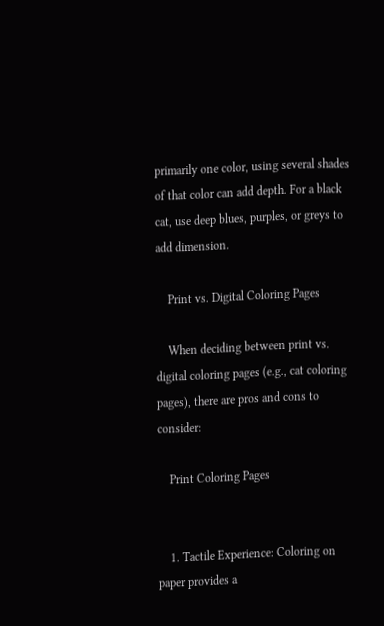primarily one color, using several shades of that color can add depth. For a black cat, use deep blues, purples, or greys to add dimension.

    Print vs. Digital Coloring Pages

    When deciding between print vs. digital coloring pages (e.g., cat coloring pages), there are pros and cons to consider:

    Print Coloring Pages


    1. Tactile Experience: Coloring on paper provides a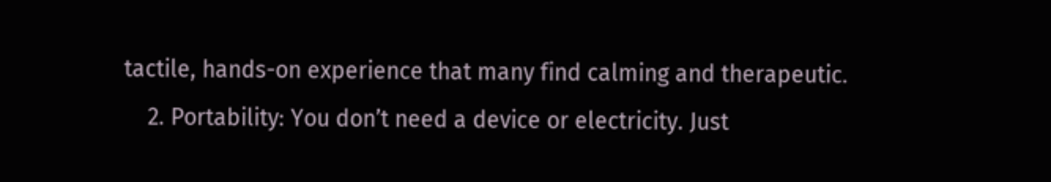tactile, hands-on experience that many find calming and therapeutic.
    2. Portability: You don’t need a device or electricity. Just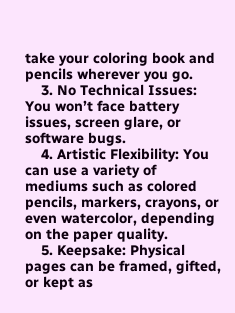take your coloring book and pencils wherever you go.
    3. No Technical Issues: You won’t face battery issues, screen glare, or software bugs.
    4. Artistic Flexibility: You can use a variety of mediums such as colored pencils, markers, crayons, or even watercolor, depending on the paper quality.
    5. Keepsake: Physical pages can be framed, gifted, or kept as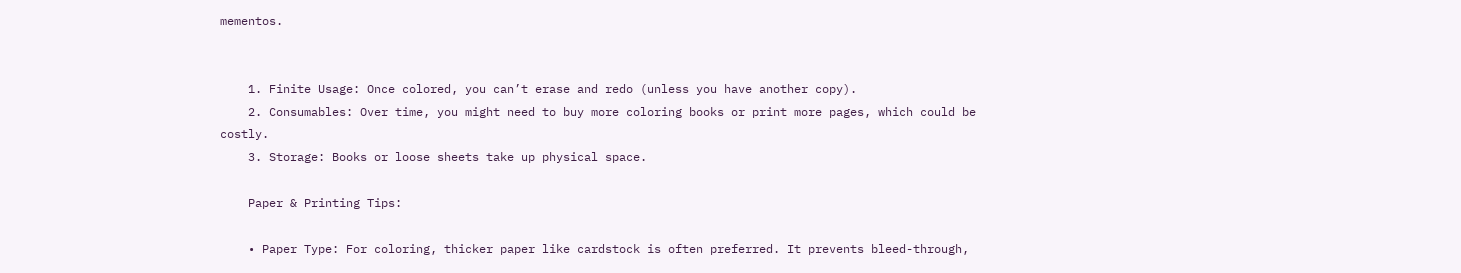mementos.


    1. Finite Usage: Once colored, you can’t erase and redo (unless you have another copy).
    2. Consumables: Over time, you might need to buy more coloring books or print more pages, which could be costly.
    3. Storage: Books or loose sheets take up physical space.

    Paper & Printing Tips:

    • Paper Type: For coloring, thicker paper like cardstock is often preferred. It prevents bleed-through,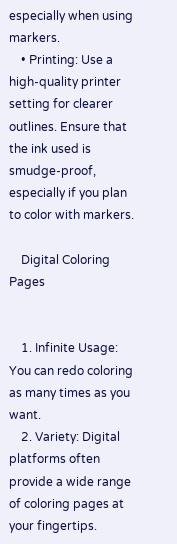especially when using markers.
    • Printing: Use a high-quality printer setting for clearer outlines. Ensure that the ink used is smudge-proof, especially if you plan to color with markers.

    Digital Coloring Pages


    1. Infinite Usage: You can redo coloring as many times as you want.
    2. Variety: Digital platforms often provide a wide range of coloring pages at your fingertips.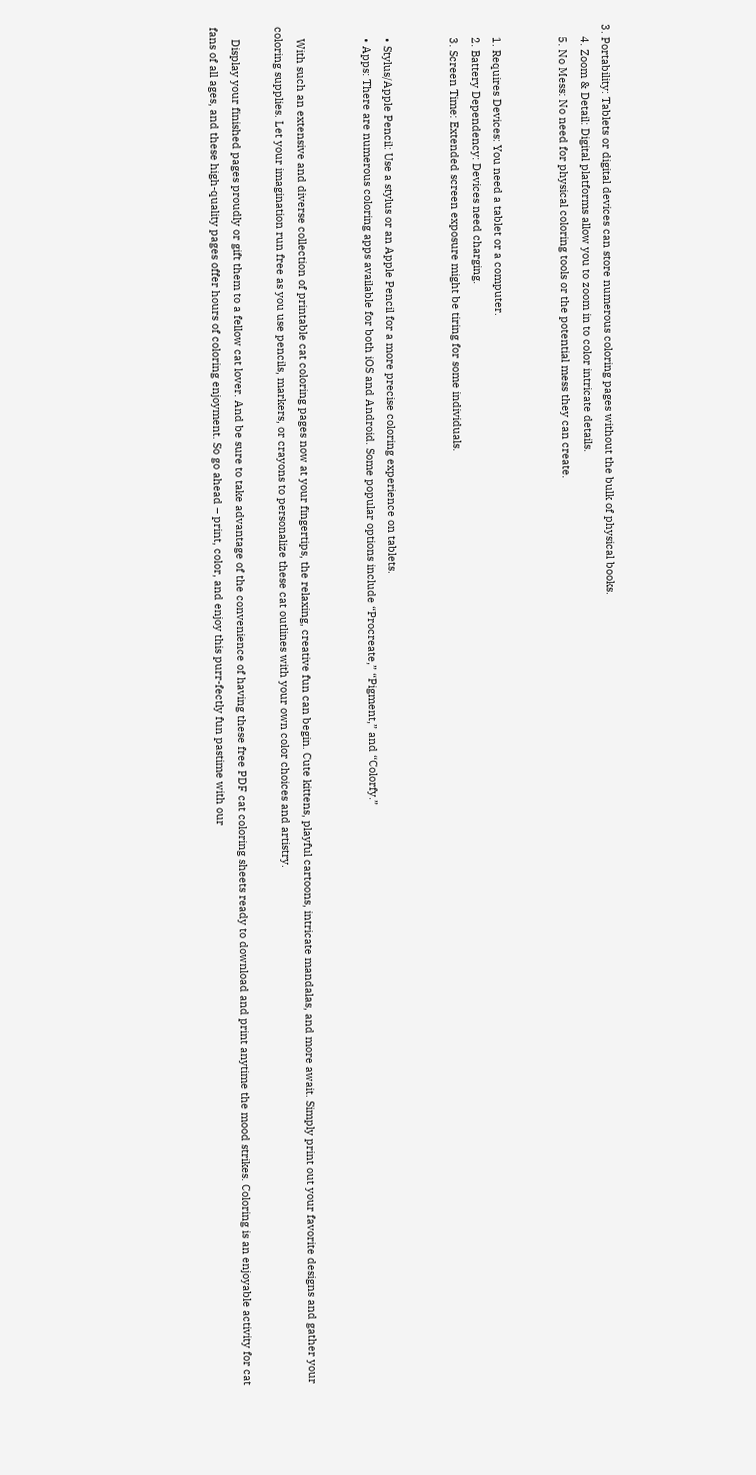3. Portability: Tablets or digital devices can store numerous coloring pages without the bulk of physical books.
    4. Zoom & Detail: Digital platforms allow you to zoom in to color intricate details.
    5. No Mess: No need for physical coloring tools or the potential mess they can create.


    1. Requires Devices: You need a tablet or a computer.
    2. Battery Dependency: Devices need charging.
    3. Screen Time: Extended screen exposure might be tiring for some individuals.


    • Stylus/Apple Pencil: Use a stylus or an Apple Pencil for a more precise coloring experience on tablets.
    • Apps: There are numerous coloring apps available for both iOS and Android. Some popular options include “Procreate,” “Pigment,” and “Colorfy.”


    With such an extensive and diverse collection of printable cat coloring pages now at your fingertips, the relaxing, creative fun can begin. Cute kittens, playful cartoons, intricate mandalas, and more await. Simply print out your favorite designs and gather your coloring supplies. Let your imagination run free as you use pencils, markers, or crayons to personalize these cat outlines with your own color choices and artistry.

    Display your finished pages proudly or gift them to a fellow cat lover. And be sure to take advantage of the convenience of having these free PDF cat coloring sheets ready to download and print anytime the mood strikes. Coloring is an enjoyable activity for cat fans of all ages, and these high-quality pages offer hours of coloring enjoyment. So go ahead – print, color, and enjoy this purr-fectly fun pastime with our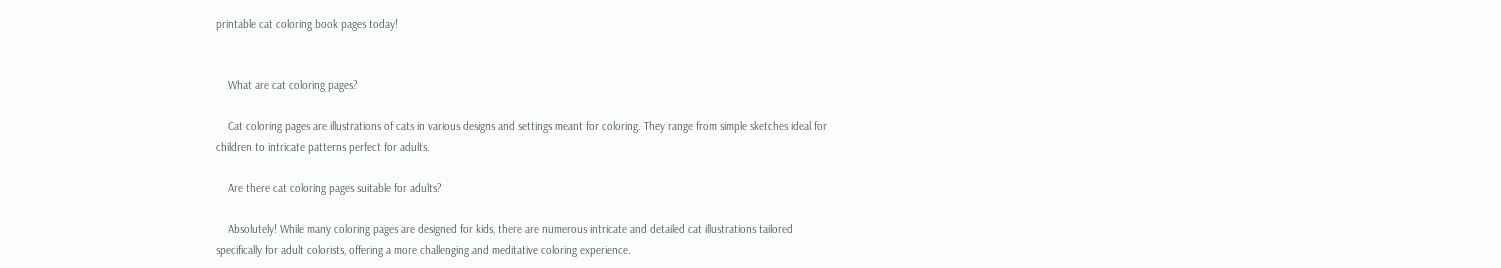printable cat coloring book pages today!


    What are cat coloring pages?

    Cat coloring pages are illustrations of cats in various designs and settings meant for coloring. They range from simple sketches ideal for children to intricate patterns perfect for adults.

    Are there cat coloring pages suitable for adults?

    Absolutely! While many coloring pages are designed for kids, there are numerous intricate and detailed cat illustrations tailored specifically for adult colorists, offering a more challenging and meditative coloring experience.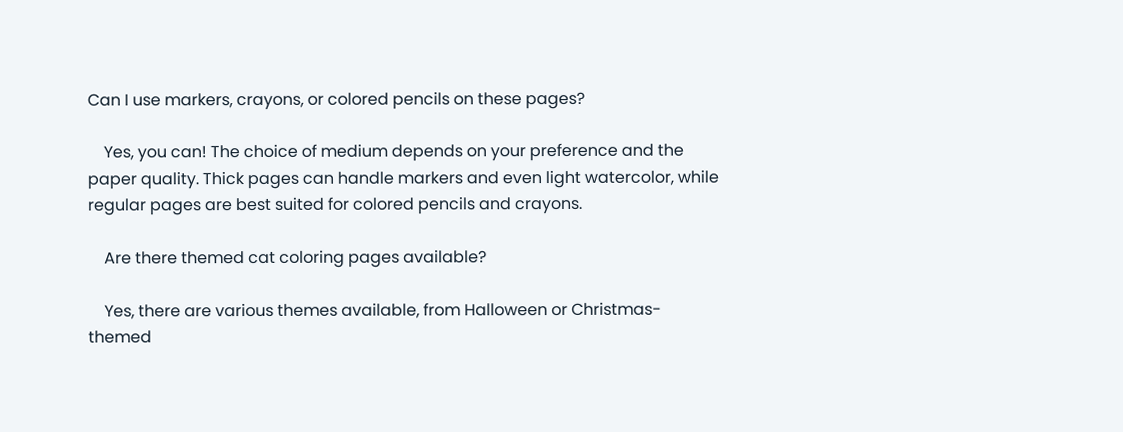Can I use markers, crayons, or colored pencils on these pages?

    Yes, you can! The choice of medium depends on your preference and the paper quality. Thick pages can handle markers and even light watercolor, while regular pages are best suited for colored pencils and crayons.

    Are there themed cat coloring pages available?

    Yes, there are various themes available, from Halloween or Christmas-themed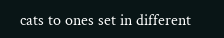cats to ones set in different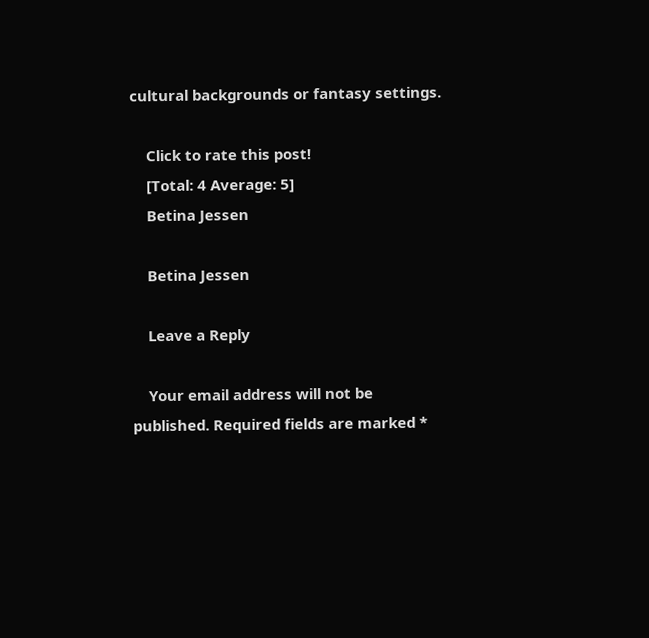cultural backgrounds or fantasy settings.

    Click to rate this post!
    [Total: 4 Average: 5]
    Betina Jessen

    Betina Jessen

    Leave a Reply

    Your email address will not be published. Required fields are marked *